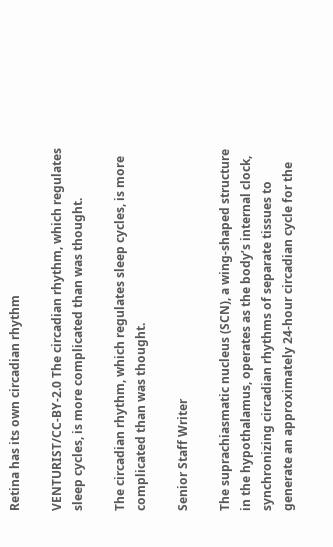Retina has its own circadian rhythm

VENTURIST/CC-BY-2.0 The circadian rhythm, which regulates sleep cycles, is more complicated than was thought.

The circadian rhythm, which regulates sleep cycles, is more complicated than was thought.

Senior Staff Writer

The suprachiasmatic nucleus (SCN), a wing-shaped structure in the hypothalamus, operates as the body’s internal clock, synchronizing circadian rhythms of separate tissues to generate an approximately 24-hour circadian cycle for the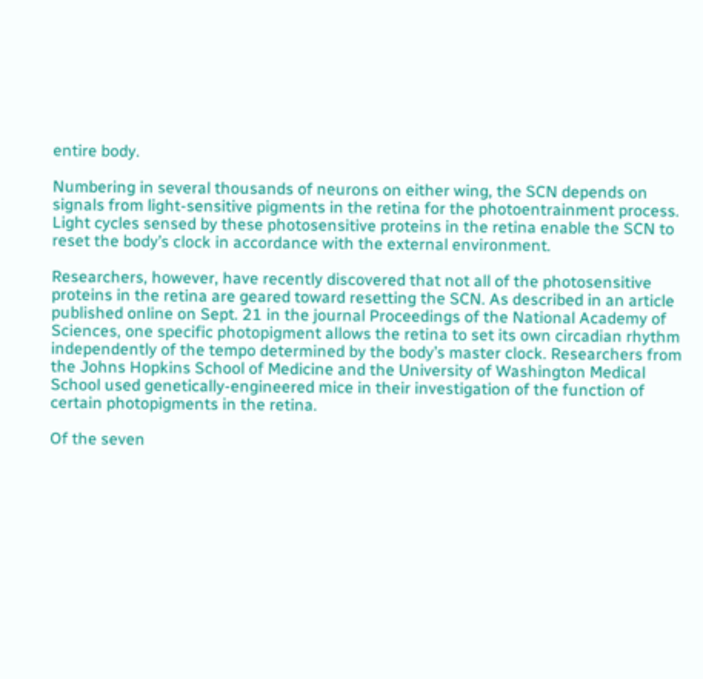entire body.

Numbering in several thousands of neurons on either wing, the SCN depends on signals from light-sensitive pigments in the retina for the photoentrainment process. Light cycles sensed by these photosensitive proteins in the retina enable the SCN to reset the body’s clock in accordance with the external environment.

Researchers, however, have recently discovered that not all of the photosensitive proteins in the retina are geared toward resetting the SCN. As described in an article published online on Sept. 21 in the journal Proceedings of the National Academy of Sciences, one specific photopigment allows the retina to set its own circadian rhythm independently of the tempo determined by the body’s master clock. Researchers from the Johns Hopkins School of Medicine and the University of Washington Medical School used genetically-engineered mice in their investigation of the function of certain photopigments in the retina.

Of the seven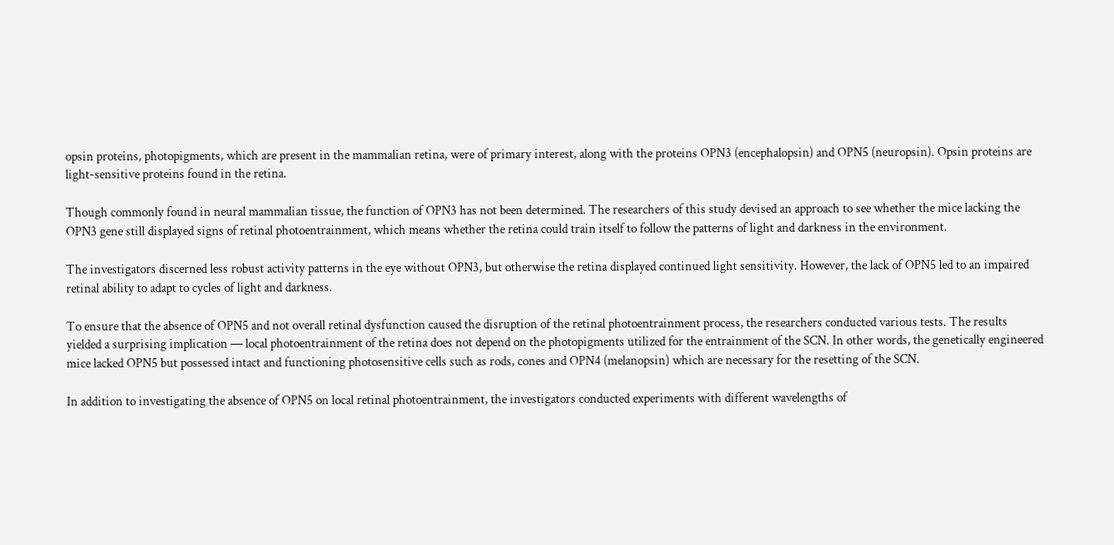opsin proteins, photopigments, which are present in the mammalian retina, were of primary interest, along with the proteins OPN3 (encephalopsin) and OPN5 (neuropsin). Opsin proteins are light-sensitive proteins found in the retina.

Though commonly found in neural mammalian tissue, the function of OPN3 has not been determined. The researchers of this study devised an approach to see whether the mice lacking the OPN3 gene still displayed signs of retinal photoentrainment, which means whether the retina could train itself to follow the patterns of light and darkness in the environment.

The investigators discerned less robust activity patterns in the eye without OPN3, but otherwise the retina displayed continued light sensitivity. However, the lack of OPN5 led to an impaired retinal ability to adapt to cycles of light and darkness.

To ensure that the absence of OPN5 and not overall retinal dysfunction caused the disruption of the retinal photoentrainment process, the researchers conducted various tests. The results yielded a surprising implication — local photoentrainment of the retina does not depend on the photopigments utilized for the entrainment of the SCN. In other words, the genetically engineered mice lacked OPN5 but possessed intact and functioning photosensitive cells such as rods, cones and OPN4 (melanopsin) which are necessary for the resetting of the SCN.

In addition to investigating the absence of OPN5 on local retinal photoentrainment, the investigators conducted experiments with different wavelengths of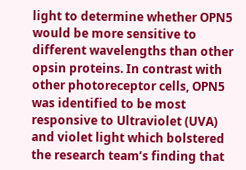light to determine whether OPN5 would be more sensitive to different wavelengths than other opsin proteins. In contrast with other photoreceptor cells, OPN5 was identified to be most responsive to Ultraviolet (UVA) and violet light which bolstered the research team’s finding that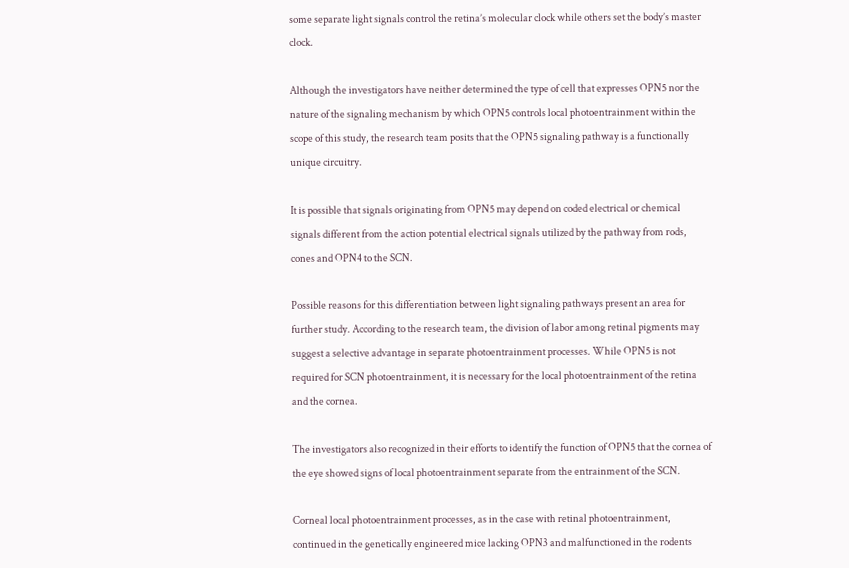some separate light signals control the retina’s molecular clock while others set the body’s master clock.

Although the investigators have neither determined the type of cell that expresses OPN5 nor the nature of the signaling mechanism by which OPN5 controls local photoentrainment within the scope of this study, the research team posits that the OPN5 signaling pathway is a functionally unique circuitry.

It is possible that signals originating from OPN5 may depend on coded electrical or chemical signals different from the action potential electrical signals utilized by the pathway from rods, cones and OPN4 to the SCN.

Possible reasons for this differentiation between light signaling pathways present an area for further study. According to the research team, the division of labor among retinal pigments may suggest a selective advantage in separate photoentrainment processes. While OPN5 is not required for SCN photoentrainment, it is necessary for the local photoentrainment of the retina and the cornea.

The investigators also recognized in their efforts to identify the function of OPN5 that the cornea of the eye showed signs of local photoentrainment separate from the entrainment of the SCN.

Corneal local photoentrainment processes, as in the case with retinal photoentrainment, continued in the genetically engineered mice lacking OPN3 and malfunctioned in the rodents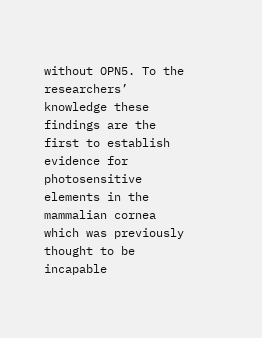without OPN5. To the researchers’ knowledge these findings are the first to establish evidence for photosensitive elements in the mammalian cornea which was previously thought to be incapable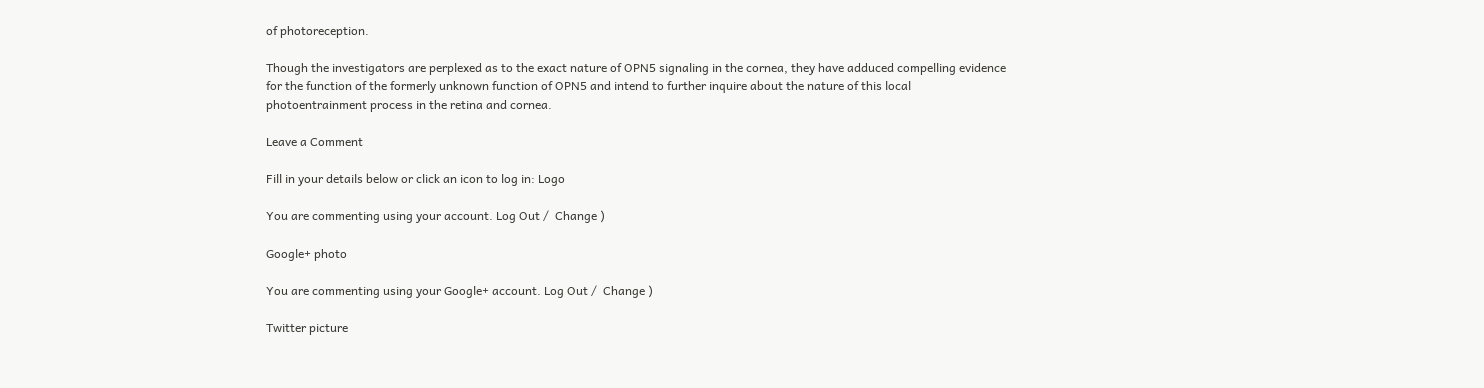of photoreception.

Though the investigators are perplexed as to the exact nature of OPN5 signaling in the cornea, they have adduced compelling evidence for the function of the formerly unknown function of OPN5 and intend to further inquire about the nature of this local photoentrainment process in the retina and cornea.

Leave a Comment

Fill in your details below or click an icon to log in: Logo

You are commenting using your account. Log Out /  Change )

Google+ photo

You are commenting using your Google+ account. Log Out /  Change )

Twitter picture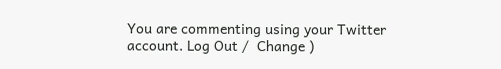You are commenting using your Twitter account. Log Out /  Change )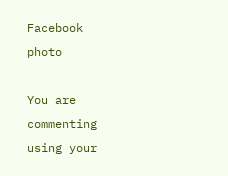Facebook photo

You are commenting using your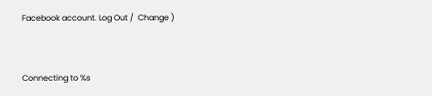Facebook account. Log Out /  Change )


Connecting to %s